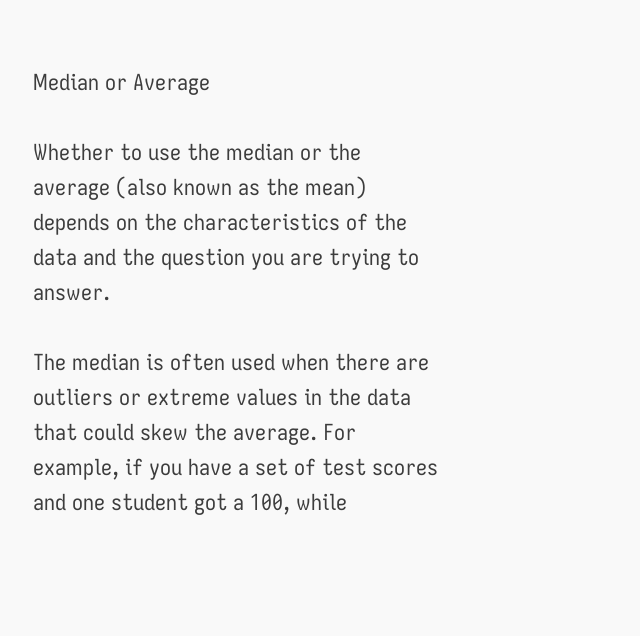Median or Average

Whether to use the median or the average (also known as the mean) depends on the characteristics of the data and the question you are trying to answer.

The median is often used when there are outliers or extreme values in the data that could skew the average. For example, if you have a set of test scores and one student got a 100, while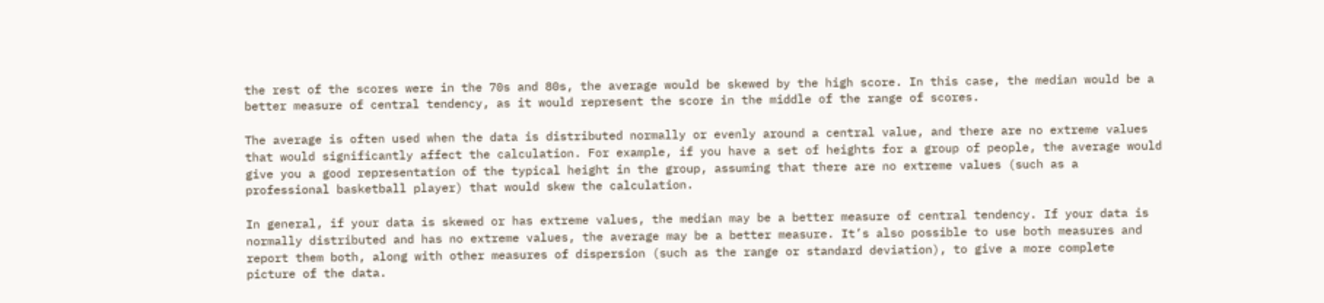the rest of the scores were in the 70s and 80s, the average would be skewed by the high score. In this case, the median would be a better measure of central tendency, as it would represent the score in the middle of the range of scores.

The average is often used when the data is distributed normally or evenly around a central value, and there are no extreme values that would significantly affect the calculation. For example, if you have a set of heights for a group of people, the average would give you a good representation of the typical height in the group, assuming that there are no extreme values (such as a professional basketball player) that would skew the calculation.

In general, if your data is skewed or has extreme values, the median may be a better measure of central tendency. If your data is normally distributed and has no extreme values, the average may be a better measure. It’s also possible to use both measures and report them both, along with other measures of dispersion (such as the range or standard deviation), to give a more complete picture of the data.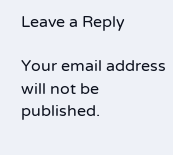Leave a Reply

Your email address will not be published.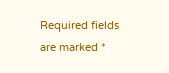Required fields are marked *